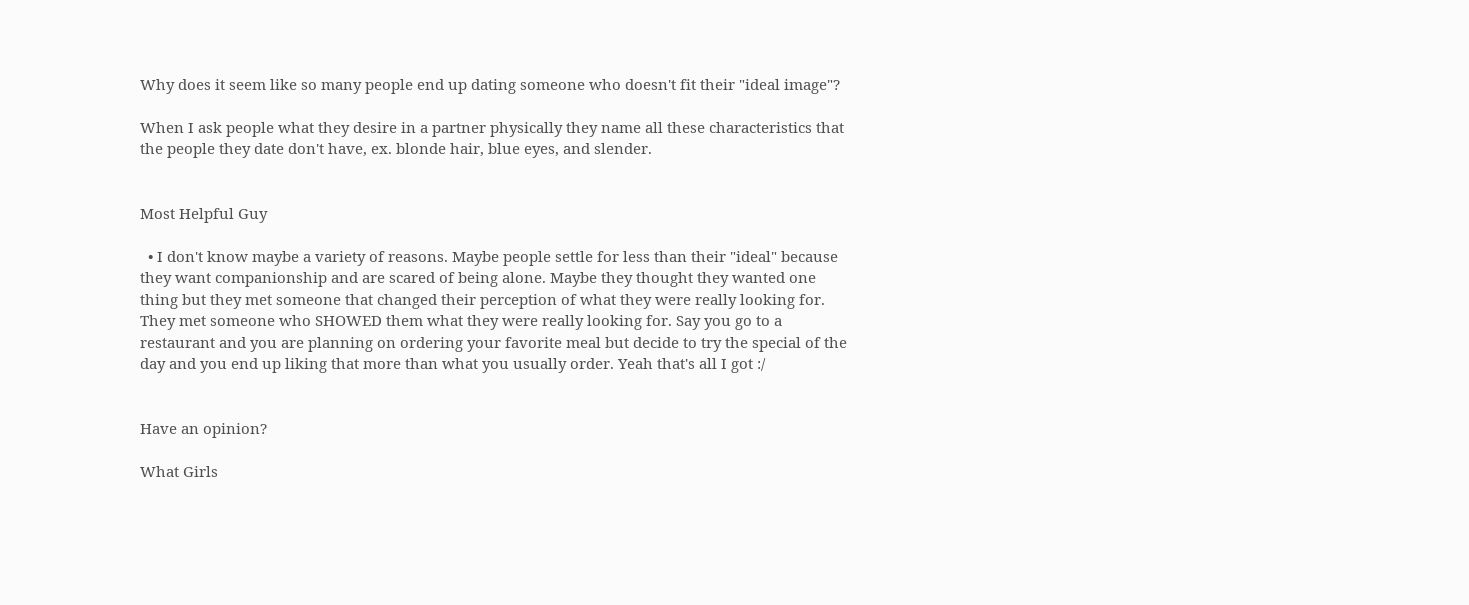Why does it seem like so many people end up dating someone who doesn't fit their "ideal image"?

When I ask people what they desire in a partner physically they name all these characteristics that the people they date don't have, ex. blonde hair, blue eyes, and slender.


Most Helpful Guy

  • I don't know maybe a variety of reasons. Maybe people settle for less than their "ideal" because they want companionship and are scared of being alone. Maybe they thought they wanted one thing but they met someone that changed their perception of what they were really looking for. They met someone who SHOWED them what they were really looking for. Say you go to a restaurant and you are planning on ordering your favorite meal but decide to try the special of the day and you end up liking that more than what you usually order. Yeah that's all I got :/


Have an opinion?

What Girls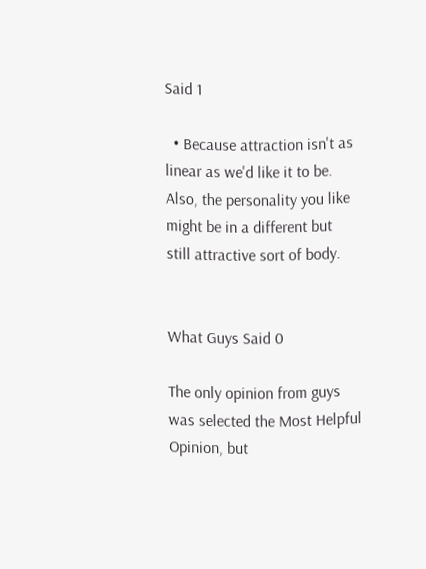Said 1

  • Because attraction isn't as linear as we'd like it to be. Also, the personality you like might be in a different but still attractive sort of body.


What Guys Said 0

The only opinion from guys was selected the Most Helpful Opinion, but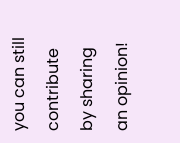you can still contribute by sharing an opinion!